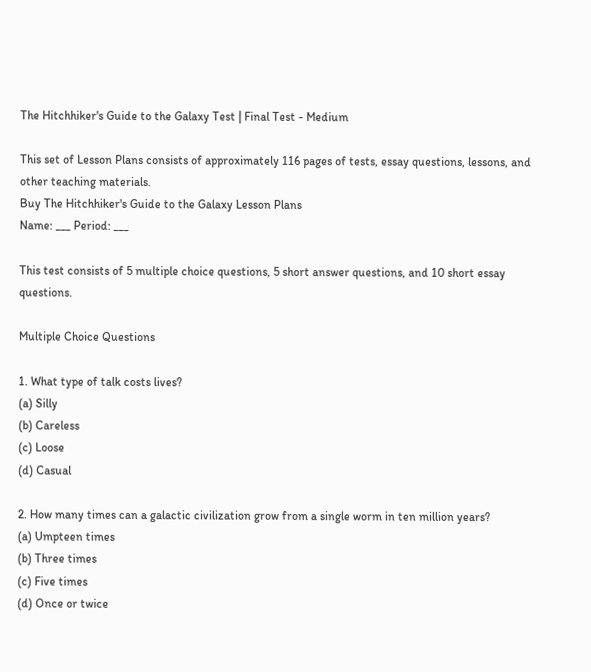The Hitchhiker's Guide to the Galaxy Test | Final Test - Medium

This set of Lesson Plans consists of approximately 116 pages of tests, essay questions, lessons, and other teaching materials.
Buy The Hitchhiker's Guide to the Galaxy Lesson Plans
Name: ___ Period: ___

This test consists of 5 multiple choice questions, 5 short answer questions, and 10 short essay questions.

Multiple Choice Questions

1. What type of talk costs lives?
(a) Silly
(b) Careless
(c) Loose
(d) Casual

2. How many times can a galactic civilization grow from a single worm in ten million years?
(a) Umpteen times
(b) Three times
(c) Five times
(d) Once or twice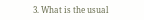3. What is the usual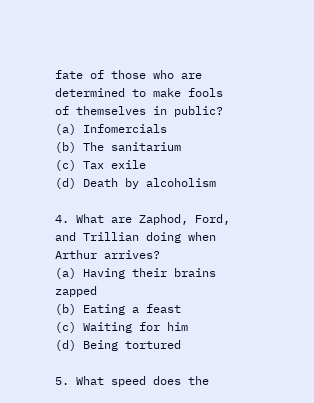fate of those who are determined to make fools of themselves in public?
(a) Infomercials
(b) The sanitarium
(c) Tax exile
(d) Death by alcoholism

4. What are Zaphod, Ford, and Trillian doing when Arthur arrives?
(a) Having their brains zapped
(b) Eating a feast
(c) Waiting for him
(d) Being tortured

5. What speed does the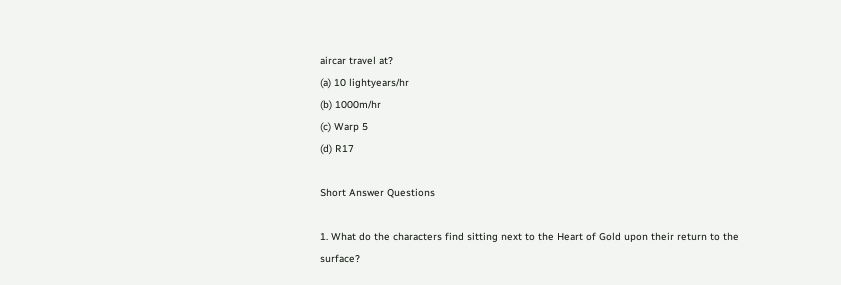aircar travel at?
(a) 10 lightyears/hr
(b) 1000m/hr
(c) Warp 5
(d) R17

Short Answer Questions

1. What do the characters find sitting next to the Heart of Gold upon their return to the surface?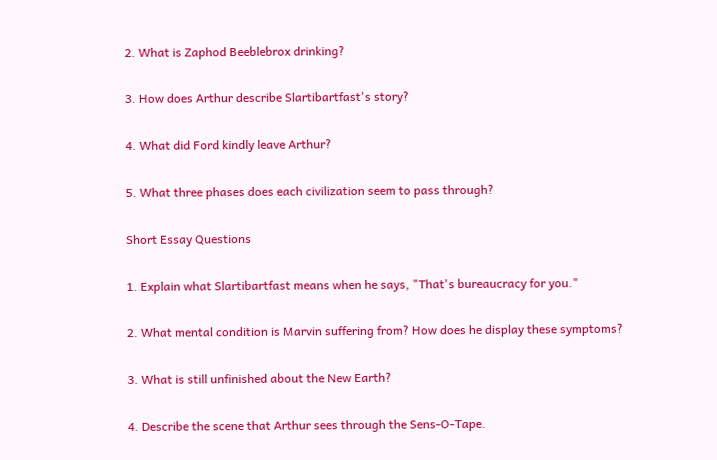2. What is Zaphod Beeblebrox drinking?

3. How does Arthur describe Slartibartfast's story?

4. What did Ford kindly leave Arthur?

5. What three phases does each civilization seem to pass through?

Short Essay Questions

1. Explain what Slartibartfast means when he says, "That's bureaucracy for you."

2. What mental condition is Marvin suffering from? How does he display these symptoms?

3. What is still unfinished about the New Earth?

4. Describe the scene that Arthur sees through the Sens-O-Tape.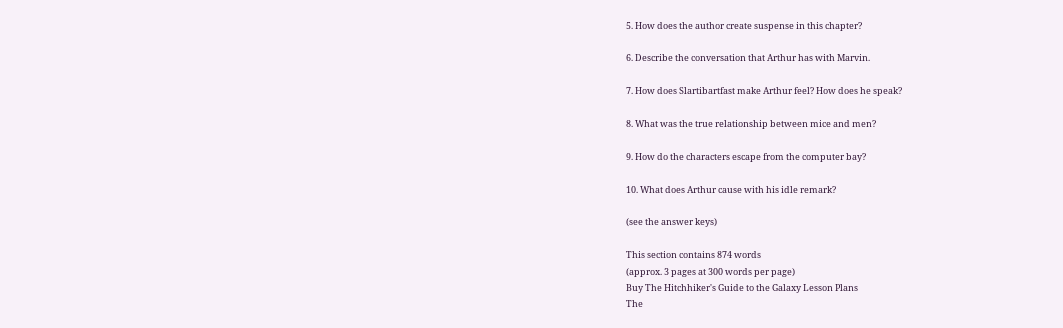5. How does the author create suspense in this chapter?

6. Describe the conversation that Arthur has with Marvin.

7. How does Slartibartfast make Arthur feel? How does he speak?

8. What was the true relationship between mice and men?

9. How do the characters escape from the computer bay?

10. What does Arthur cause with his idle remark?

(see the answer keys)

This section contains 874 words
(approx. 3 pages at 300 words per page)
Buy The Hitchhiker's Guide to the Galaxy Lesson Plans
The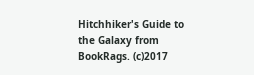Hitchhiker's Guide to the Galaxy from BookRags. (c)2017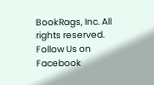BookRags, Inc. All rights reserved.
Follow Us on Facebook